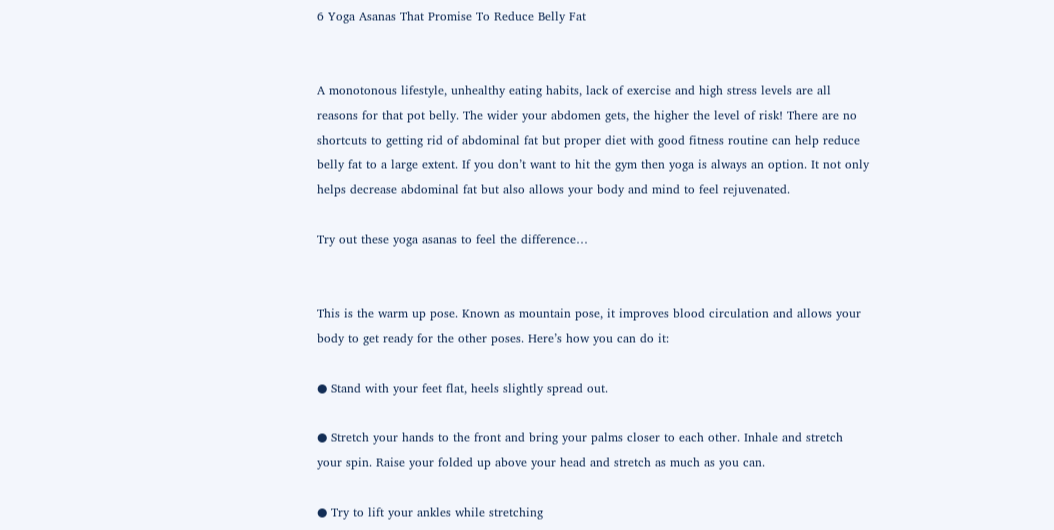6 Yoga Asanas That Promise To Reduce Belly Fat


A monotonous lifestyle, unhealthy eating habits, lack of exercise and high stress levels are all reasons for that pot belly. The wider your abdomen gets, the higher the level of risk! There are no shortcuts to getting rid of abdominal fat but proper diet with good fitness routine can help reduce belly fat to a large extent. If you don’t want to hit the gym then yoga is always an option. It not only helps decrease abdominal fat but also allows your body and mind to feel rejuvenated.

Try out these yoga asanas to feel the difference…


This is the warm up pose. Known as mountain pose, it improves blood circulation and allows your body to get ready for the other poses. Here’s how you can do it:

● Stand with your feet flat, heels slightly spread out.

● Stretch your hands to the front and bring your palms closer to each other. Inhale and stretch your spin. Raise your folded up above your head and stretch as much as you can.

● Try to lift your ankles while stretching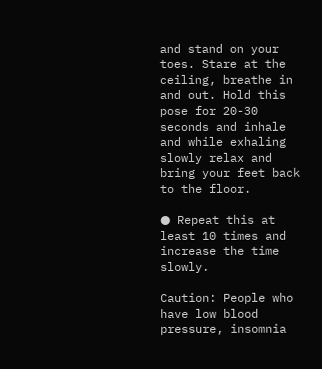and stand on your toes. Stare at the ceiling, breathe in and out. Hold this pose for 20-30 seconds and inhale and while exhaling slowly relax and bring your feet back to the floor.

● Repeat this at least 10 times and increase the time slowly.

Caution: People who have low blood pressure, insomnia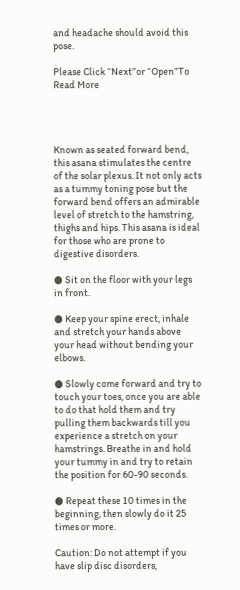and headache should avoid this pose.

Please Click “Next”or “Open”To Read More




Known as seated forward bend, this asana stimulates the centre of the solar plexus. It not only acts as a tummy toning pose but the forward bend offers an admirable level of stretch to the hamstring, thighs and hips. This asana is ideal for those who are prone to digestive disorders.

● Sit on the floor with your legs in front.

● Keep your spine erect, inhale and stretch your hands above your head without bending your elbows.

● Slowly come forward and try to touch your toes, once you are able to do that hold them and try pulling them backwards till you experience a stretch on your hamstrings. Breathe in and hold your tummy in and try to retain the position for 60-90 seconds.

● Repeat these 10 times in the beginning, then slowly do it 25 times or more.

Caution: Do not attempt if you have slip disc disorders,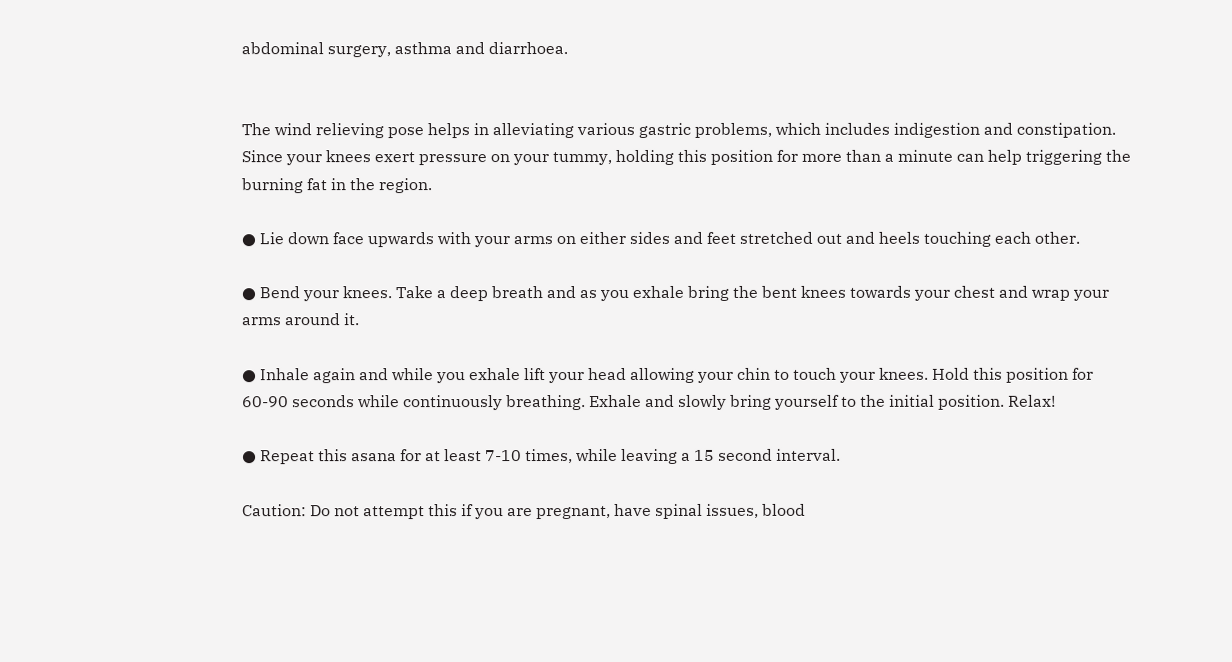abdominal surgery, asthma and diarrhoea.


The wind relieving pose helps in alleviating various gastric problems, which includes indigestion and constipation. Since your knees exert pressure on your tummy, holding this position for more than a minute can help triggering the burning fat in the region.

● Lie down face upwards with your arms on either sides and feet stretched out and heels touching each other.

● Bend your knees. Take a deep breath and as you exhale bring the bent knees towards your chest and wrap your arms around it.

● Inhale again and while you exhale lift your head allowing your chin to touch your knees. Hold this position for 60-90 seconds while continuously breathing. Exhale and slowly bring yourself to the initial position. Relax!

● Repeat this asana for at least 7-10 times, while leaving a 15 second interval.

Caution: Do not attempt this if you are pregnant, have spinal issues, blood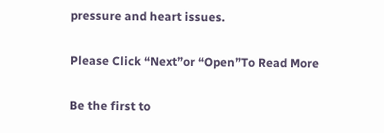pressure and heart issues.


Please Click “Next”or “Open”To Read More


Be the first to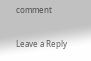comment

Leave a Reply